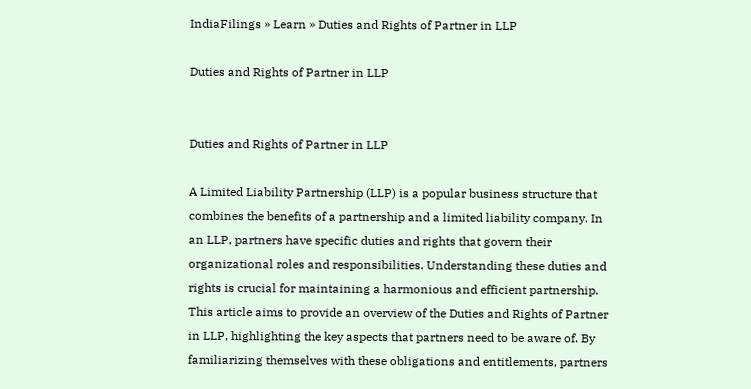IndiaFilings » Learn » Duties and Rights of Partner in LLP

Duties and Rights of Partner in LLP


Duties and Rights of Partner in LLP

A Limited Liability Partnership (LLP) is a popular business structure that combines the benefits of a partnership and a limited liability company. In an LLP, partners have specific duties and rights that govern their organizational roles and responsibilities. Understanding these duties and rights is crucial for maintaining a harmonious and efficient partnership. This article aims to provide an overview of the Duties and Rights of Partner in LLP, highlighting the key aspects that partners need to be aware of. By familiarizing themselves with these obligations and entitlements, partners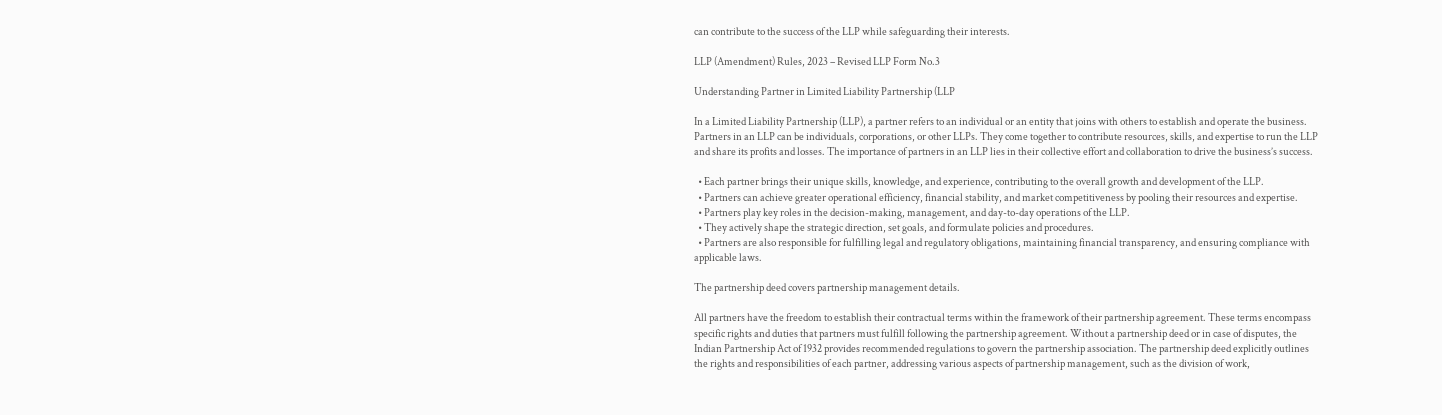can contribute to the success of the LLP while safeguarding their interests.

LLP (Amendment) Rules, 2023 – Revised LLP Form No.3

Understanding Partner in Limited Liability Partnership (LLP

In a Limited Liability Partnership (LLP), a partner refers to an individual or an entity that joins with others to establish and operate the business. Partners in an LLP can be individuals, corporations, or other LLPs. They come together to contribute resources, skills, and expertise to run the LLP and share its profits and losses. The importance of partners in an LLP lies in their collective effort and collaboration to drive the business’s success.

  • Each partner brings their unique skills, knowledge, and experience, contributing to the overall growth and development of the LLP.
  • Partners can achieve greater operational efficiency, financial stability, and market competitiveness by pooling their resources and expertise.
  • Partners play key roles in the decision-making, management, and day-to-day operations of the LLP.
  • They actively shape the strategic direction, set goals, and formulate policies and procedures.
  • Partners are also responsible for fulfilling legal and regulatory obligations, maintaining financial transparency, and ensuring compliance with applicable laws.

The partnership deed covers partnership management details.

All partners have the freedom to establish their contractual terms within the framework of their partnership agreement. These terms encompass specific rights and duties that partners must fulfill following the partnership agreement. Without a partnership deed or in case of disputes, the Indian Partnership Act of 1932 provides recommended regulations to govern the partnership association. The partnership deed explicitly outlines the rights and responsibilities of each partner, addressing various aspects of partnership management, such as the division of work,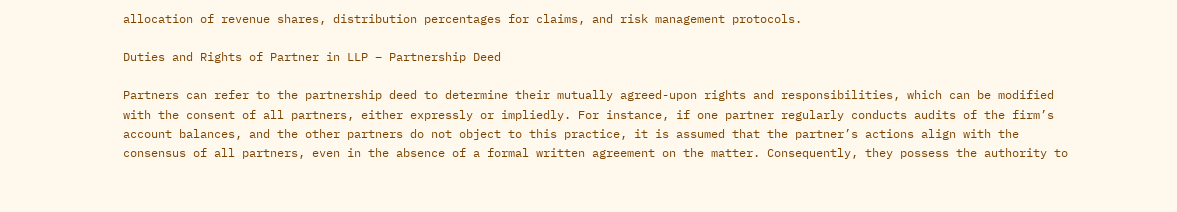allocation of revenue shares, distribution percentages for claims, and risk management protocols.

Duties and Rights of Partner in LLP – Partnership Deed

Partners can refer to the partnership deed to determine their mutually agreed-upon rights and responsibilities, which can be modified with the consent of all partners, either expressly or impliedly. For instance, if one partner regularly conducts audits of the firm’s account balances, and the other partners do not object to this practice, it is assumed that the partner’s actions align with the consensus of all partners, even in the absence of a formal written agreement on the matter. Consequently, they possess the authority to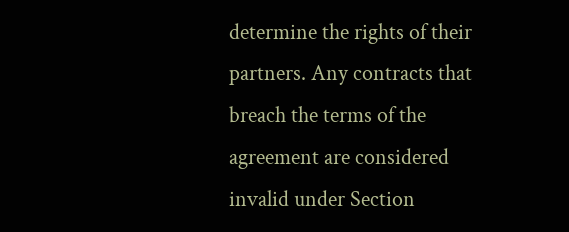determine the rights of their partners. Any contracts that breach the terms of the agreement are considered invalid under Section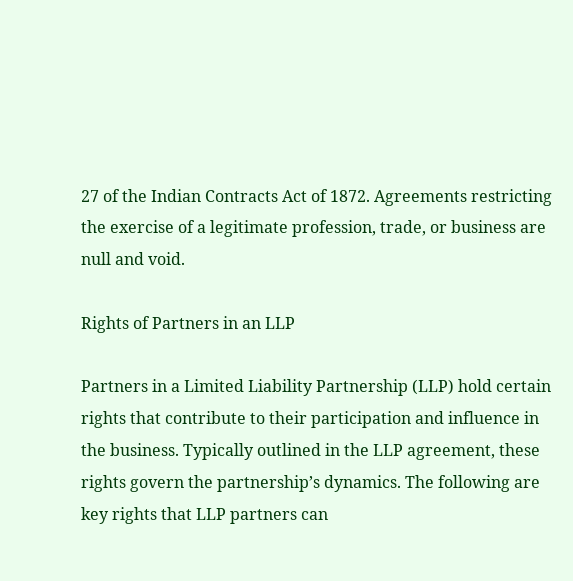27 of the Indian Contracts Act of 1872. Agreements restricting the exercise of a legitimate profession, trade, or business are null and void.

Rights of Partners in an LLP

Partners in a Limited Liability Partnership (LLP) hold certain rights that contribute to their participation and influence in the business. Typically outlined in the LLP agreement, these rights govern the partnership’s dynamics. The following are key rights that LLP partners can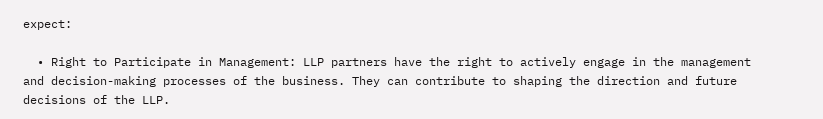expect:

  • Right to Participate in Management: LLP partners have the right to actively engage in the management and decision-making processes of the business. They can contribute to shaping the direction and future decisions of the LLP.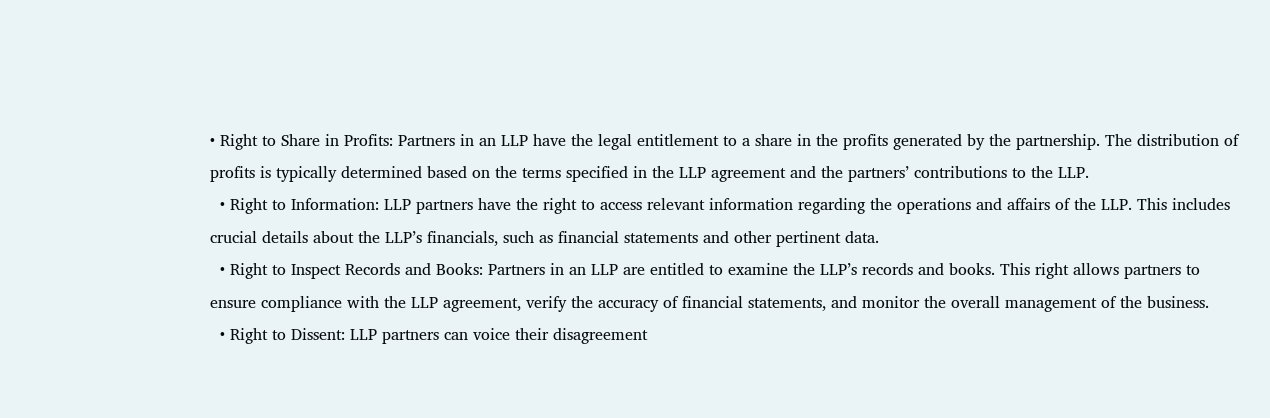• Right to Share in Profits: Partners in an LLP have the legal entitlement to a share in the profits generated by the partnership. The distribution of profits is typically determined based on the terms specified in the LLP agreement and the partners’ contributions to the LLP.
  • Right to Information: LLP partners have the right to access relevant information regarding the operations and affairs of the LLP. This includes crucial details about the LLP’s financials, such as financial statements and other pertinent data.
  • Right to Inspect Records and Books: Partners in an LLP are entitled to examine the LLP’s records and books. This right allows partners to ensure compliance with the LLP agreement, verify the accuracy of financial statements, and monitor the overall management of the business.
  • Right to Dissent: LLP partners can voice their disagreement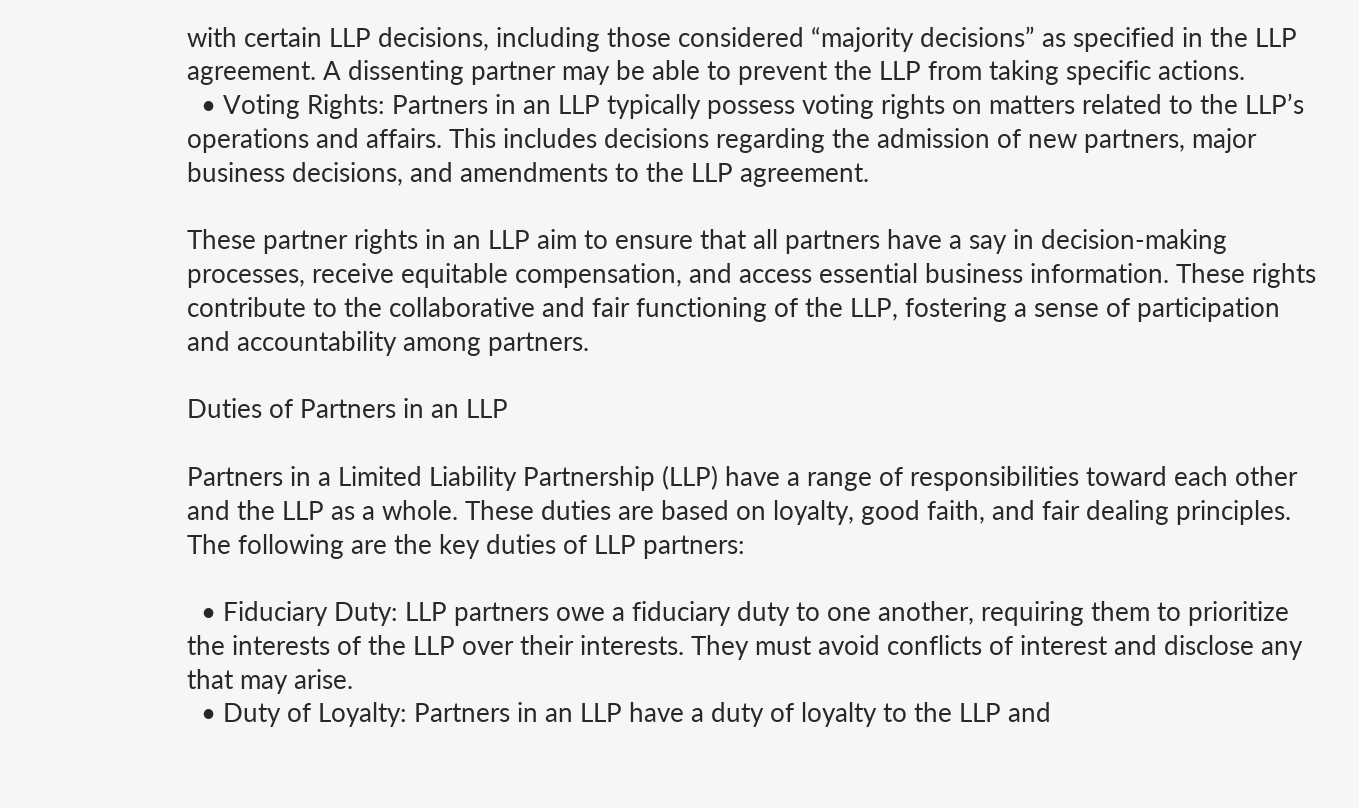with certain LLP decisions, including those considered “majority decisions” as specified in the LLP agreement. A dissenting partner may be able to prevent the LLP from taking specific actions.
  • Voting Rights: Partners in an LLP typically possess voting rights on matters related to the LLP’s operations and affairs. This includes decisions regarding the admission of new partners, major business decisions, and amendments to the LLP agreement.

These partner rights in an LLP aim to ensure that all partners have a say in decision-making processes, receive equitable compensation, and access essential business information. These rights contribute to the collaborative and fair functioning of the LLP, fostering a sense of participation and accountability among partners.

Duties of Partners in an LLP

Partners in a Limited Liability Partnership (LLP) have a range of responsibilities toward each other and the LLP as a whole. These duties are based on loyalty, good faith, and fair dealing principles. The following are the key duties of LLP partners:

  • Fiduciary Duty: LLP partners owe a fiduciary duty to one another, requiring them to prioritize the interests of the LLP over their interests. They must avoid conflicts of interest and disclose any that may arise.
  • Duty of Loyalty: Partners in an LLP have a duty of loyalty to the LLP and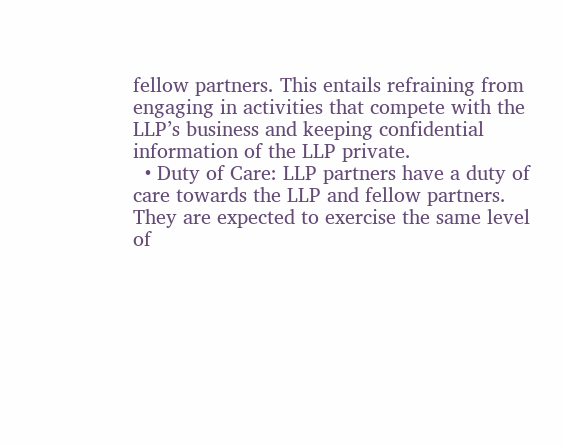fellow partners. This entails refraining from engaging in activities that compete with the LLP’s business and keeping confidential information of the LLP private.
  • Duty of Care: LLP partners have a duty of care towards the LLP and fellow partners. They are expected to exercise the same level of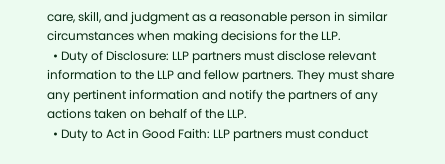care, skill, and judgment as a reasonable person in similar circumstances when making decisions for the LLP.
  • Duty of Disclosure: LLP partners must disclose relevant information to the LLP and fellow partners. They must share any pertinent information and notify the partners of any actions taken on behalf of the LLP.
  • Duty to Act in Good Faith: LLP partners must conduct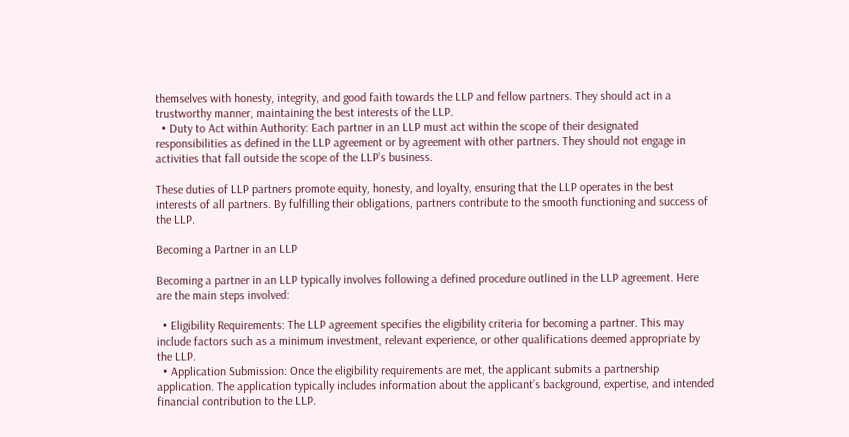themselves with honesty, integrity, and good faith towards the LLP and fellow partners. They should act in a trustworthy manner, maintaining the best interests of the LLP.
  • Duty to Act within Authority: Each partner in an LLP must act within the scope of their designated responsibilities as defined in the LLP agreement or by agreement with other partners. They should not engage in activities that fall outside the scope of the LLP’s business.

These duties of LLP partners promote equity, honesty, and loyalty, ensuring that the LLP operates in the best interests of all partners. By fulfilling their obligations, partners contribute to the smooth functioning and success of the LLP.

Becoming a Partner in an LLP

Becoming a partner in an LLP typically involves following a defined procedure outlined in the LLP agreement. Here are the main steps involved:

  • Eligibility Requirements: The LLP agreement specifies the eligibility criteria for becoming a partner. This may include factors such as a minimum investment, relevant experience, or other qualifications deemed appropriate by the LLP.
  • Application Submission: Once the eligibility requirements are met, the applicant submits a partnership application. The application typically includes information about the applicant’s background, expertise, and intended financial contribution to the LLP.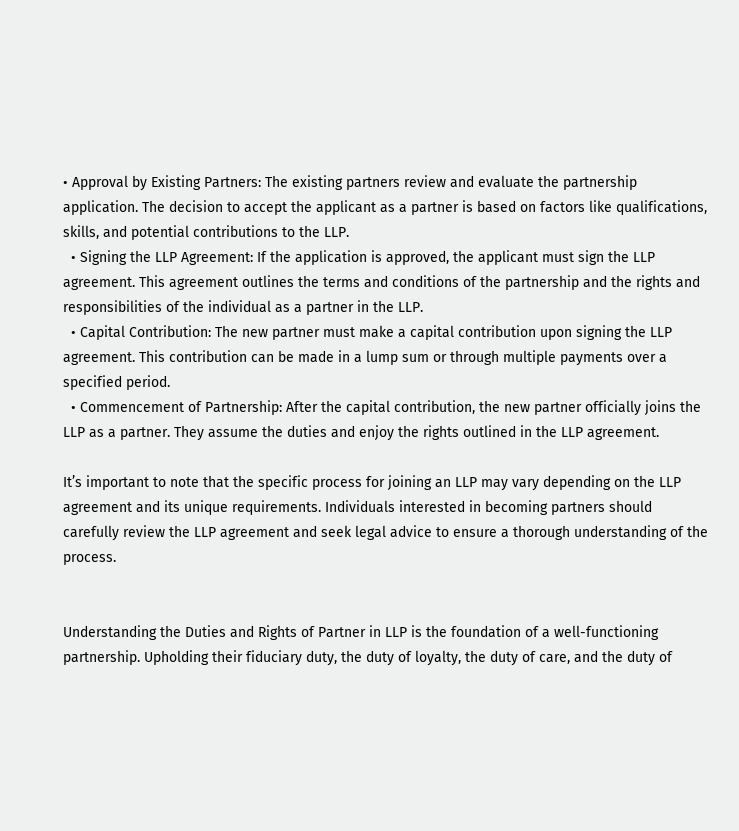• Approval by Existing Partners: The existing partners review and evaluate the partnership application. The decision to accept the applicant as a partner is based on factors like qualifications, skills, and potential contributions to the LLP.
  • Signing the LLP Agreement: If the application is approved, the applicant must sign the LLP agreement. This agreement outlines the terms and conditions of the partnership and the rights and responsibilities of the individual as a partner in the LLP.
  • Capital Contribution: The new partner must make a capital contribution upon signing the LLP agreement. This contribution can be made in a lump sum or through multiple payments over a specified period.
  • Commencement of Partnership: After the capital contribution, the new partner officially joins the LLP as a partner. They assume the duties and enjoy the rights outlined in the LLP agreement.

It’s important to note that the specific process for joining an LLP may vary depending on the LLP agreement and its unique requirements. Individuals interested in becoming partners should carefully review the LLP agreement and seek legal advice to ensure a thorough understanding of the process.


Understanding the Duties and Rights of Partner in LLP is the foundation of a well-functioning partnership. Upholding their fiduciary duty, the duty of loyalty, the duty of care, and the duty of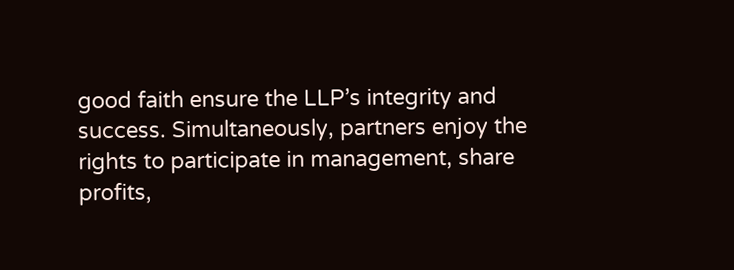good faith ensure the LLP’s integrity and success. Simultaneously, partners enjoy the rights to participate in management, share profits,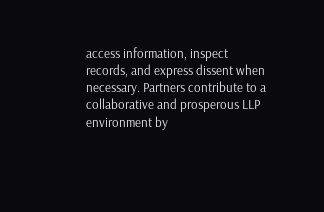access information, inspect records, and express dissent when necessary. Partners contribute to a collaborative and prosperous LLP environment by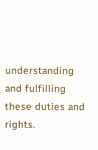understanding and fulfilling these duties and rights.